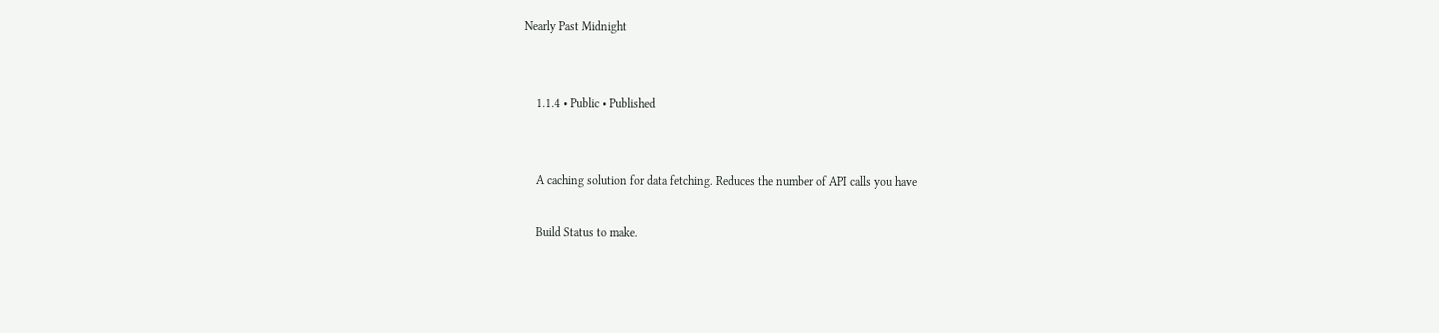Nearly Past Midnight


    1.1.4 • Public • Published


    A caching solution for data fetching. Reduces the number of API calls you have

    Build Status to make.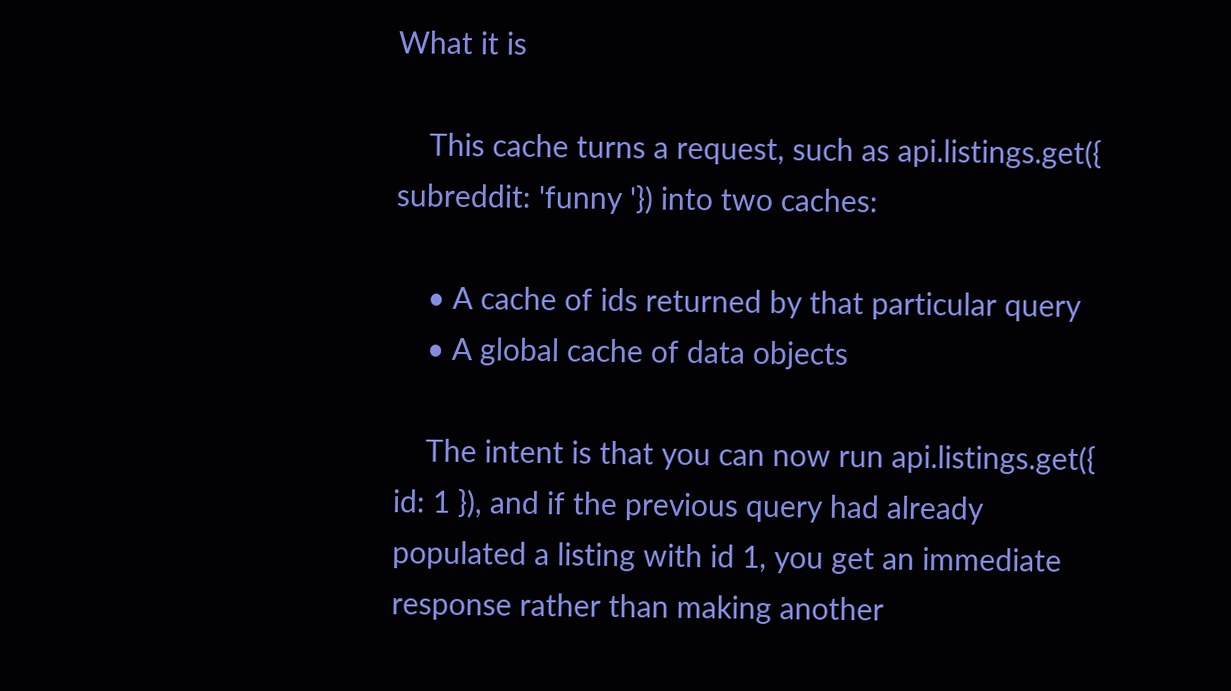What it is

    This cache turns a request, such as api.listings.get({ subreddit: 'funny '}) into two caches:

    • A cache of ids returned by that particular query
    • A global cache of data objects

    The intent is that you can now run api.listings.get({ id: 1 }), and if the previous query had already populated a listing with id 1, you get an immediate response rather than making another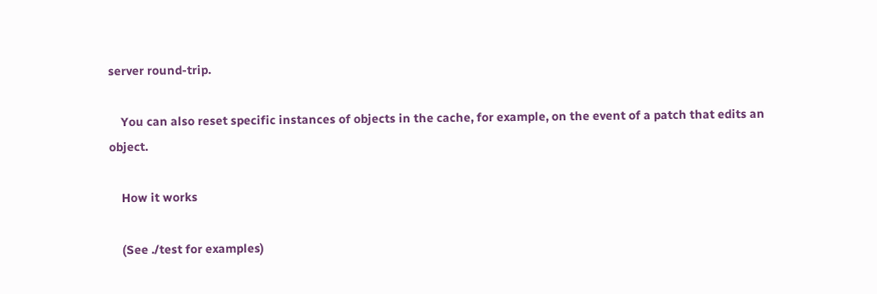server round-trip.

    You can also reset specific instances of objects in the cache, for example, on the event of a patch that edits an object.

    How it works

    (See ./test for examples)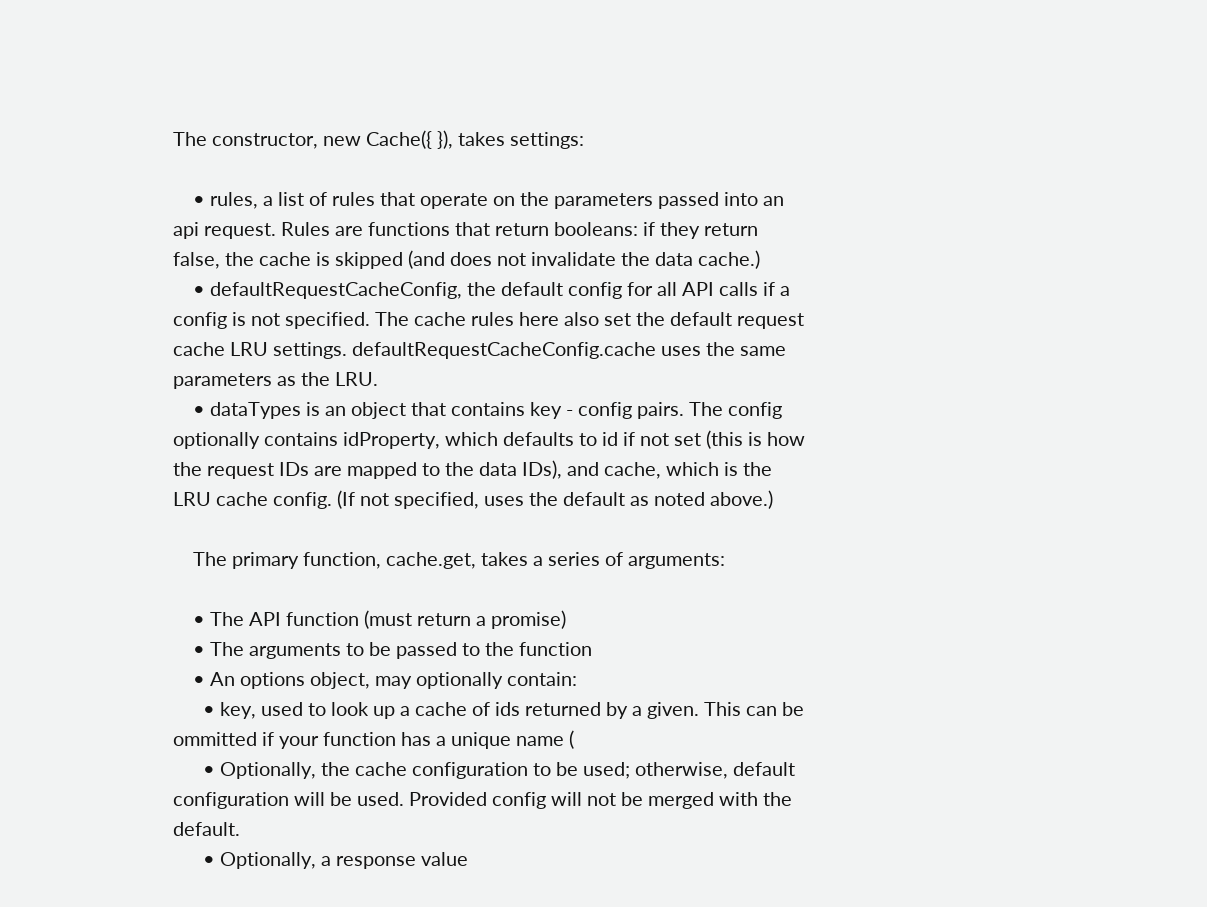The constructor, new Cache({ }), takes settings:

    • rules, a list of rules that operate on the parameters passed into an api request. Rules are functions that return booleans: if they return false, the cache is skipped (and does not invalidate the data cache.)
    • defaultRequestCacheConfig, the default config for all API calls if a config is not specified. The cache rules here also set the default request cache LRU settings. defaultRequestCacheConfig.cache uses the same parameters as the LRU.
    • dataTypes is an object that contains key - config pairs. The config optionally contains idProperty, which defaults to id if not set (this is how the request IDs are mapped to the data IDs), and cache, which is the LRU cache config. (If not specified, uses the default as noted above.)

    The primary function, cache.get, takes a series of arguments:

    • The API function (must return a promise)
    • The arguments to be passed to the function
    • An options object, may optionally contain:
      • key, used to look up a cache of ids returned by a given. This can be ommitted if your function has a unique name (
      • Optionally, the cache configuration to be used; otherwise, default configuration will be used. Provided config will not be merged with the default.
      • Optionally, a response value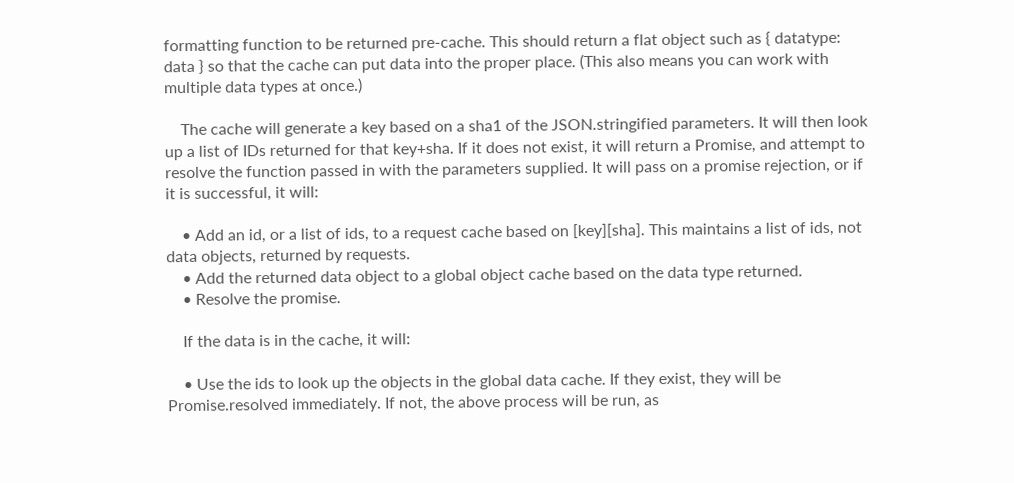formatting function to be returned pre-cache. This should return a flat object such as { datatype: data } so that the cache can put data into the proper place. (This also means you can work with multiple data types at once.)

    The cache will generate a key based on a sha1 of the JSON.stringified parameters. It will then look up a list of IDs returned for that key+sha. If it does not exist, it will return a Promise, and attempt to resolve the function passed in with the parameters supplied. It will pass on a promise rejection, or if it is successful, it will:

    • Add an id, or a list of ids, to a request cache based on [key][sha]. This maintains a list of ids, not data objects, returned by requests.
    • Add the returned data object to a global object cache based on the data type returned.
    • Resolve the promise.

    If the data is in the cache, it will:

    • Use the ids to look up the objects in the global data cache. If they exist, they will be Promise.resolved immediately. If not, the above process will be run, as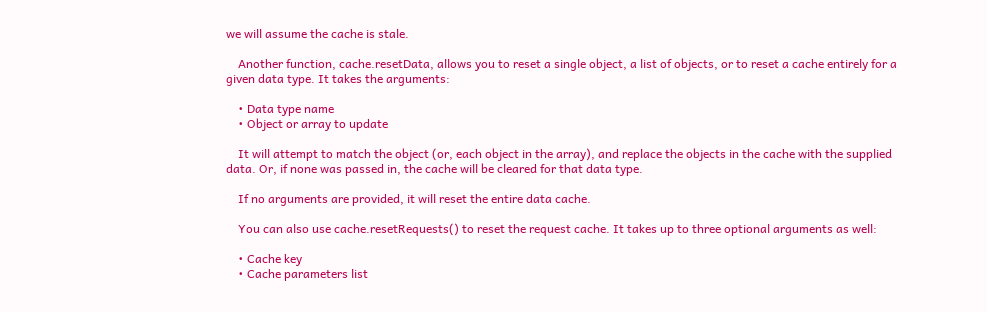we will assume the cache is stale.

    Another function, cache.resetData, allows you to reset a single object, a list of objects, or to reset a cache entirely for a given data type. It takes the arguments:

    • Data type name
    • Object or array to update

    It will attempt to match the object (or, each object in the array), and replace the objects in the cache with the supplied data. Or, if none was passed in, the cache will be cleared for that data type.

    If no arguments are provided, it will reset the entire data cache.

    You can also use cache.resetRequests() to reset the request cache. It takes up to three optional arguments as well:

    • Cache key
    • Cache parameters list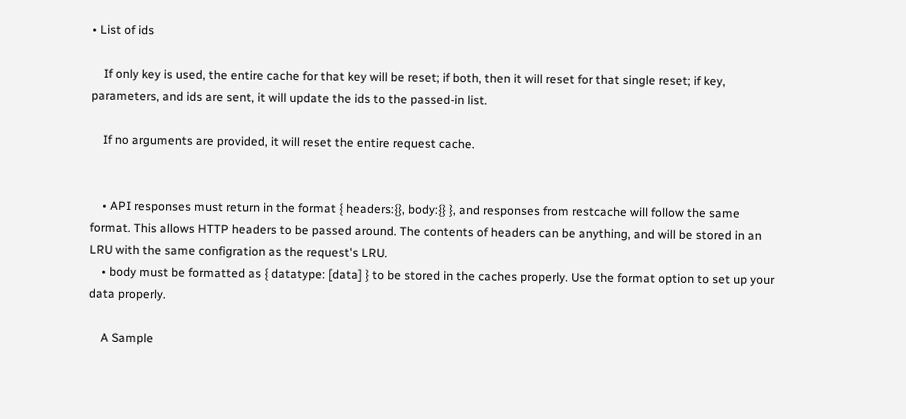• List of ids

    If only key is used, the entire cache for that key will be reset; if both, then it will reset for that single reset; if key, parameters, and ids are sent, it will update the ids to the passed-in list.

    If no arguments are provided, it will reset the entire request cache.


    • API responses must return in the format { headers:{}, body:{} }, and responses from restcache will follow the same format. This allows HTTP headers to be passed around. The contents of headers can be anything, and will be stored in an LRU with the same configration as the request's LRU.
    • body must be formatted as { datatype: [data] } to be stored in the caches properly. Use the format option to set up your data properly.

    A Sample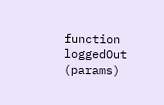function loggedOut (params)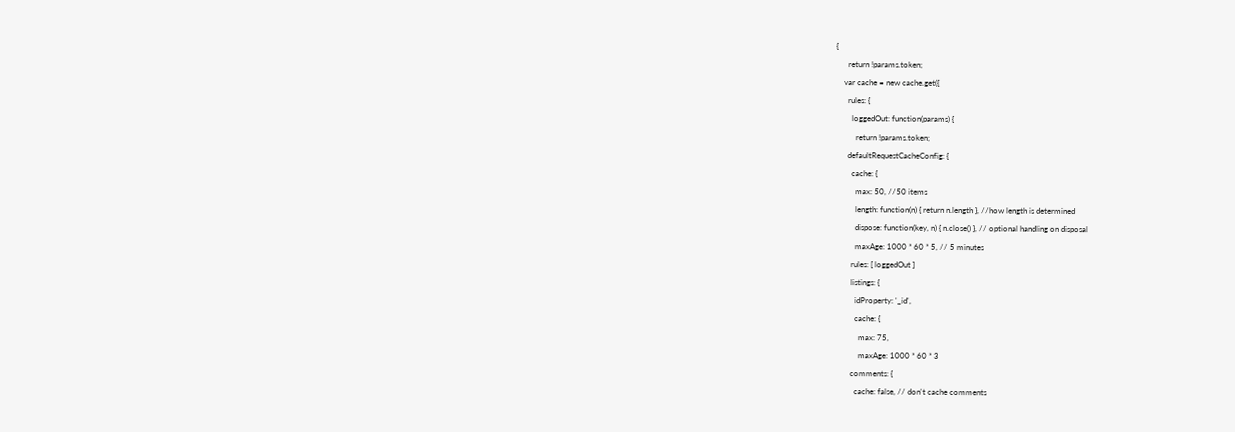{
      return !params.token;
    var cache = new cache.get({
      rules: {
        loggedOut: function(params) {
          return !params.token;
      defaultRequestCacheConfig: {
        cache: {
          max: 50, //50 items
          length: function(n) { return n.length }, //how length is determined
          dispose: function(key, n) { n.close() }, // optional handling on disposal
          maxAge: 1000 * 60 * 5, // 5 minutes
        rules: [ loggedOut ]
        listings: {
          idProperty: '_id',
          cache: {
            max: 75,
            maxAge: 1000 * 60 * 3
        comments: {
          cache: false, // don't cache comments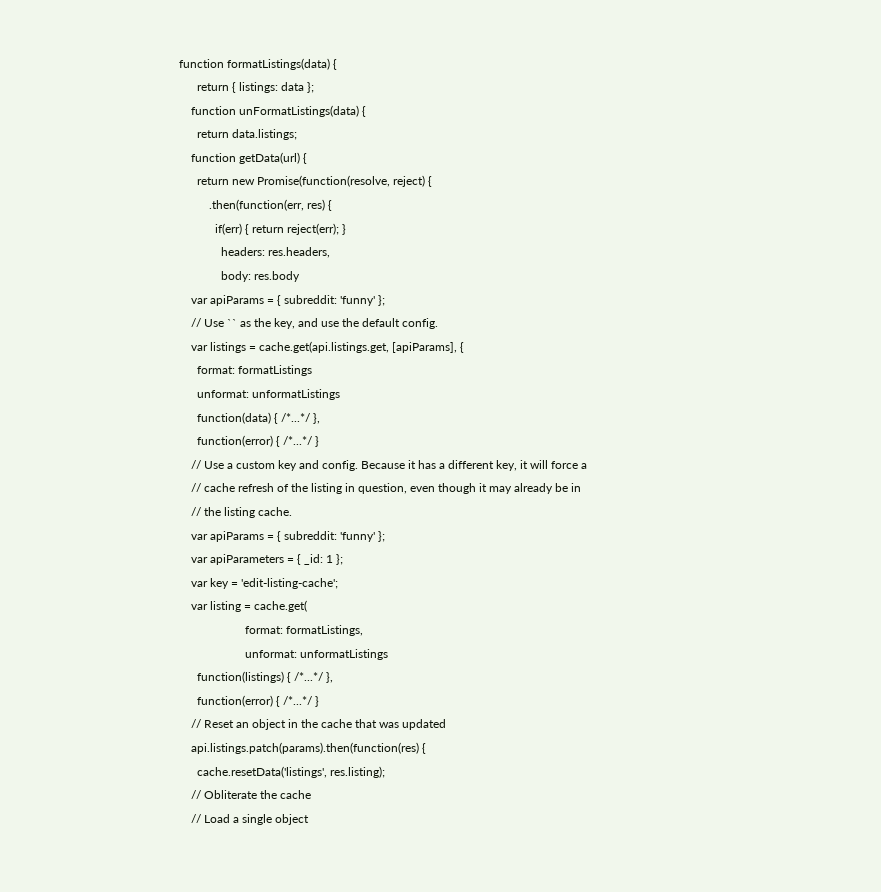function formatListings(data) {
      return { listings: data };
    function unFormatListings(data) {
      return data.listings;
    function getData(url) {
      return new Promise(function(resolve, reject) {
          .then(function(err, res) {
            if(err) { return reject(err); }
              headers: res.headers,
              body: res.body
    var apiParams = { subreddit: 'funny' };
    // Use `` as the key, and use the default config.
    var listings = cache.get(api.listings.get, [apiParams], {
      format: formatListings
      unformat: unformatListings
      function(data) { /*...*/ },
      function(error) { /*...*/ }
    // Use a custom key and config. Because it has a different key, it will force a
    // cache refresh of the listing in question, even though it may already be in
    // the listing cache.
    var apiParams = { subreddit: 'funny' };
    var apiParameters = { _id: 1 };
    var key = 'edit-listing-cache';
    var listing = cache.get(
                      format: formatListings,
                      unformat: unformatListings
      function(listings) { /*...*/ },
      function(error) { /*...*/ }
    // Reset an object in the cache that was updated
    api.listings.patch(params).then(function(res) {
      cache.resetData('listings', res.listing);
    // Obliterate the cache
    // Load a single object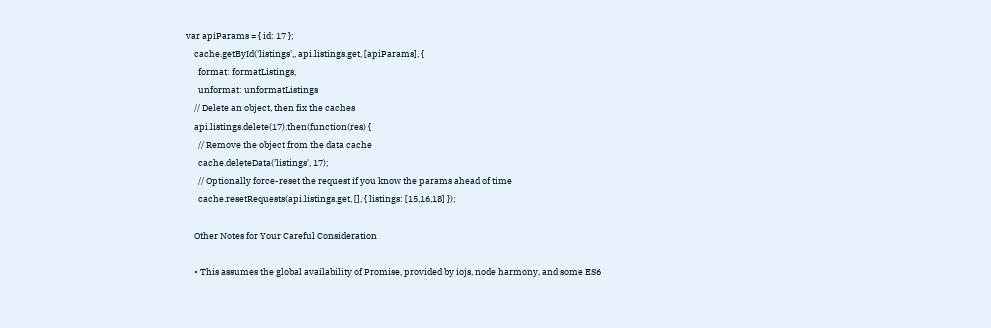var apiParams = { id: 17 };
    cache.getById('listings',, api.listings.get, [apiParams], {
      format: formatListings,
      unformat: unformatListings
    // Delete an object, then fix the caches
    api.listings.delete(17).then(function(res) {
      // Remove the object from the data cache
      cache.deleteData('listings', 17);
      // Optionally force-reset the request if you know the params ahead of time
      cache.resetRequests(api.listings.get, [], { listings: [15,16,18] });

    Other Notes for Your Careful Consideration

    • This assumes the global availability of Promise, provided by iojs, node harmony, and some ES6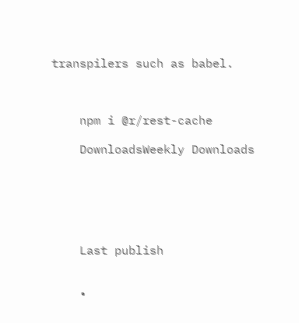transpilers such as babel.



    npm i @r/rest-cache

    DownloadsWeekly Downloads






    Last publish


    •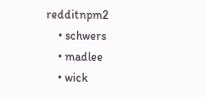redditnpm2
    • schwers
    • madlee
    • wick